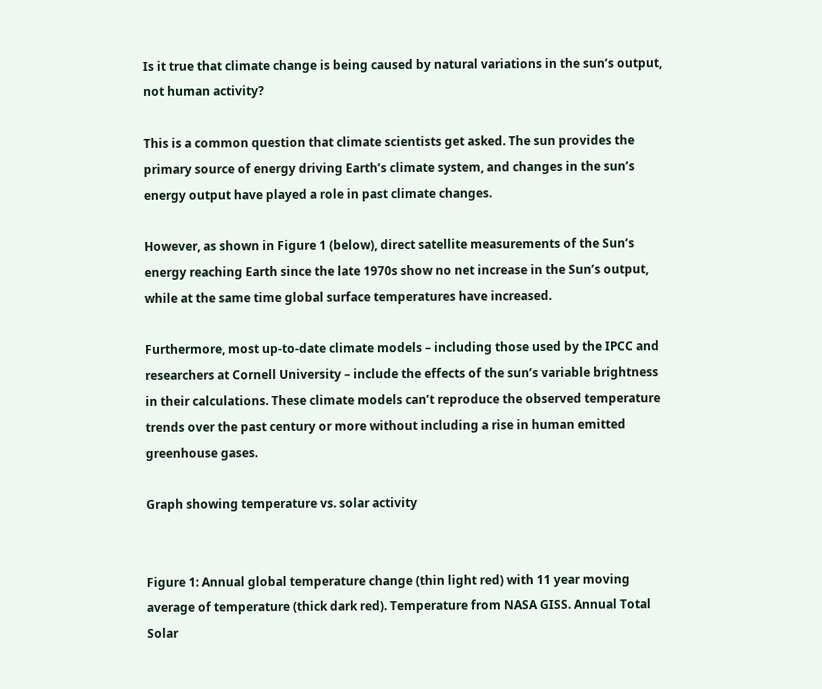Is it true that climate change is being caused by natural variations in the sun’s output, not human activity?

This is a common question that climate scientists get asked. The sun provides the primary source of energy driving Earth’s climate system, and changes in the sun’s energy output have played a role in past climate changes.

However, as shown in Figure 1 (below), direct satellite measurements of the Sun’s energy reaching Earth since the late 1970s show no net increase in the Sun’s output, while at the same time global surface temperatures have increased.

Furthermore, most up-to-date climate models – including those used by the IPCC and researchers at Cornell University – include the effects of the sun’s variable brightness in their calculations. These climate models can’t reproduce the observed temperature trends over the past century or more without including a rise in human emitted greenhouse gases.

Graph showing temperature vs. solar activity


Figure 1: Annual global temperature change (thin light red) with 11 year moving average of temperature (thick dark red). Temperature from NASA GISS. Annual Total Solar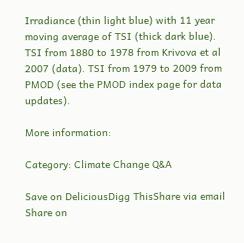Irradiance (thin light blue) with 11 year moving average of TSI (thick dark blue). TSI from 1880 to 1978 from Krivova et al 2007 (data). TSI from 1979 to 2009 from PMOD (see the PMOD index page for data updates).

More information:

Category: Climate Change Q&A

Save on DeliciousDigg ThisShare via email
Share on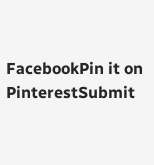FacebookPin it on PinterestSubmit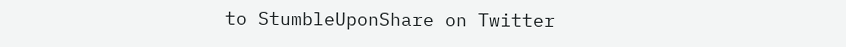to StumbleUponShare on Twitter